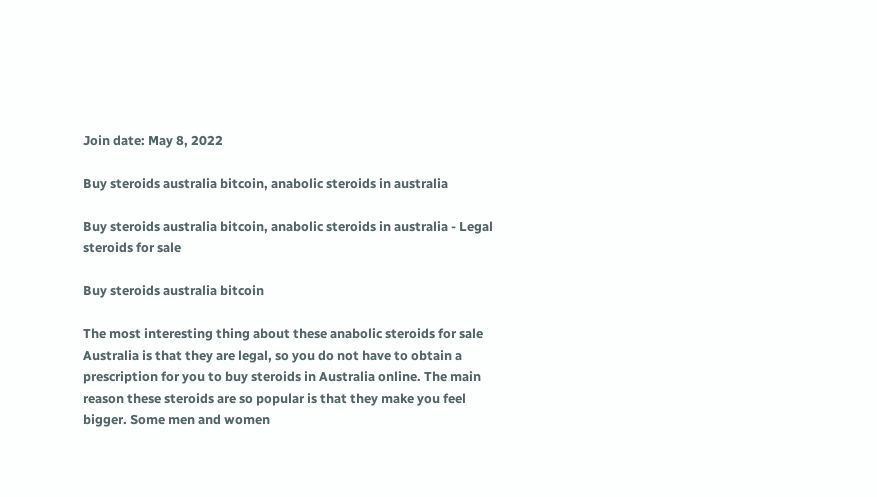Join date: May 8, 2022

Buy steroids australia bitcoin, anabolic steroids in australia

Buy steroids australia bitcoin, anabolic steroids in australia - Legal steroids for sale

Buy steroids australia bitcoin

The most interesting thing about these anabolic steroids for sale Australia is that they are legal, so you do not have to obtain a prescription for you to buy steroids in Australia online. The main reason these steroids are so popular is that they make you feel bigger. Some men and women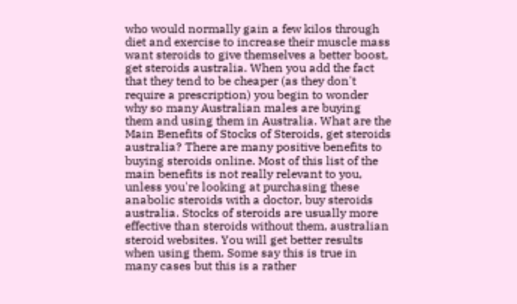who would normally gain a few kilos through diet and exercise to increase their muscle mass want steroids to give themselves a better boost, get steroids australia. When you add the fact that they tend to be cheaper (as they don't require a prescription) you begin to wonder why so many Australian males are buying them and using them in Australia. What are the Main Benefits of Stocks of Steroids, get steroids australia? There are many positive benefits to buying steroids online. Most of this list of the main benefits is not really relevant to you, unless you're looking at purchasing these anabolic steroids with a doctor, buy steroids australia. Stocks of steroids are usually more effective than steroids without them, australian steroid websites. You will get better results when using them. Some say this is true in many cases but this is a rather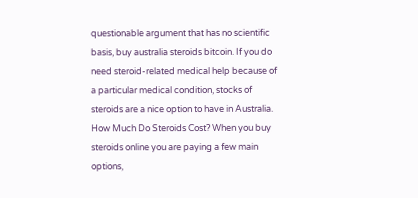questionable argument that has no scientific basis, buy australia steroids bitcoin. If you do need steroid-related medical help because of a particular medical condition, stocks of steroids are a nice option to have in Australia. How Much Do Steroids Cost? When you buy steroids online you are paying a few main options,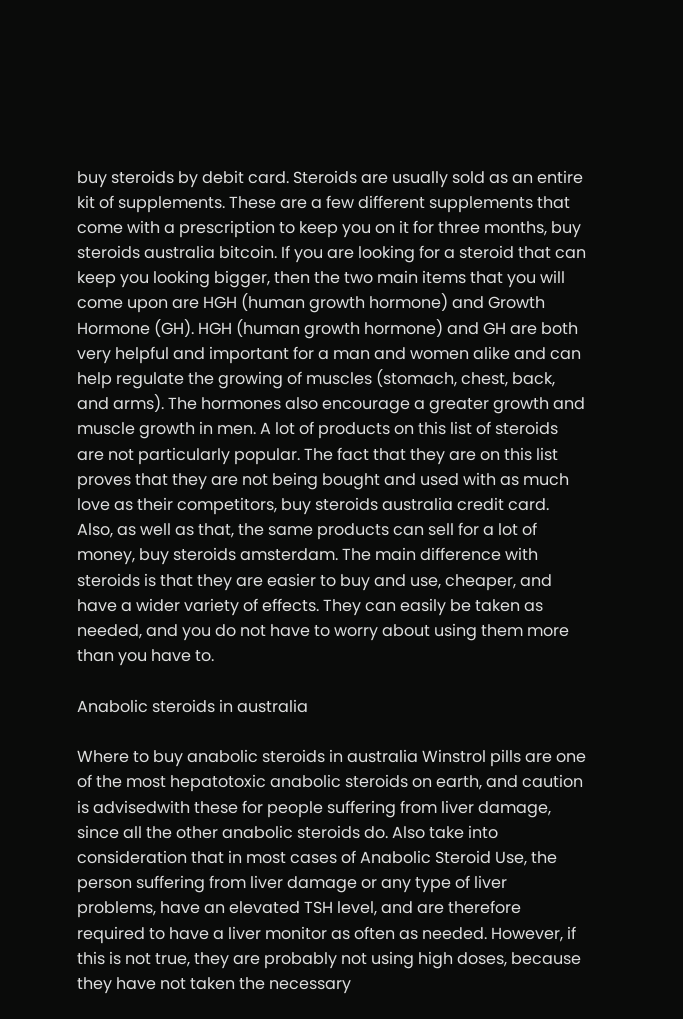buy steroids by debit card. Steroids are usually sold as an entire kit of supplements. These are a few different supplements that come with a prescription to keep you on it for three months, buy steroids australia bitcoin. If you are looking for a steroid that can keep you looking bigger, then the two main items that you will come upon are HGH (human growth hormone) and Growth Hormone (GH). HGH (human growth hormone) and GH are both very helpful and important for a man and women alike and can help regulate the growing of muscles (stomach, chest, back, and arms). The hormones also encourage a greater growth and muscle growth in men. A lot of products on this list of steroids are not particularly popular. The fact that they are on this list proves that they are not being bought and used with as much love as their competitors, buy steroids australia credit card. Also, as well as that, the same products can sell for a lot of money, buy steroids amsterdam. The main difference with steroids is that they are easier to buy and use, cheaper, and have a wider variety of effects. They can easily be taken as needed, and you do not have to worry about using them more than you have to.

Anabolic steroids in australia

Where to buy anabolic steroids in australia Winstrol pills are one of the most hepatotoxic anabolic steroids on earth, and caution is advisedwith these for people suffering from liver damage, since all the other anabolic steroids do. Also take into consideration that in most cases of Anabolic Steroid Use, the person suffering from liver damage or any type of liver problems, have an elevated TSH level, and are therefore required to have a liver monitor as often as needed. However, if this is not true, they are probably not using high doses, because they have not taken the necessary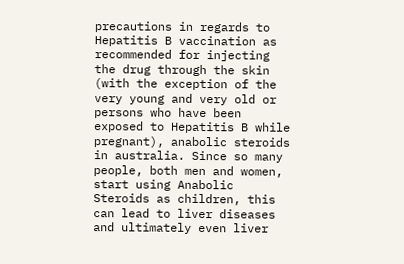precautions in regards to Hepatitis B vaccination as recommended for injecting the drug through the skin (with the exception of the very young and very old or persons who have been exposed to Hepatitis B while pregnant), anabolic steroids in australia. Since so many people, both men and women, start using Anabolic Steroids as children, this can lead to liver diseases and ultimately even liver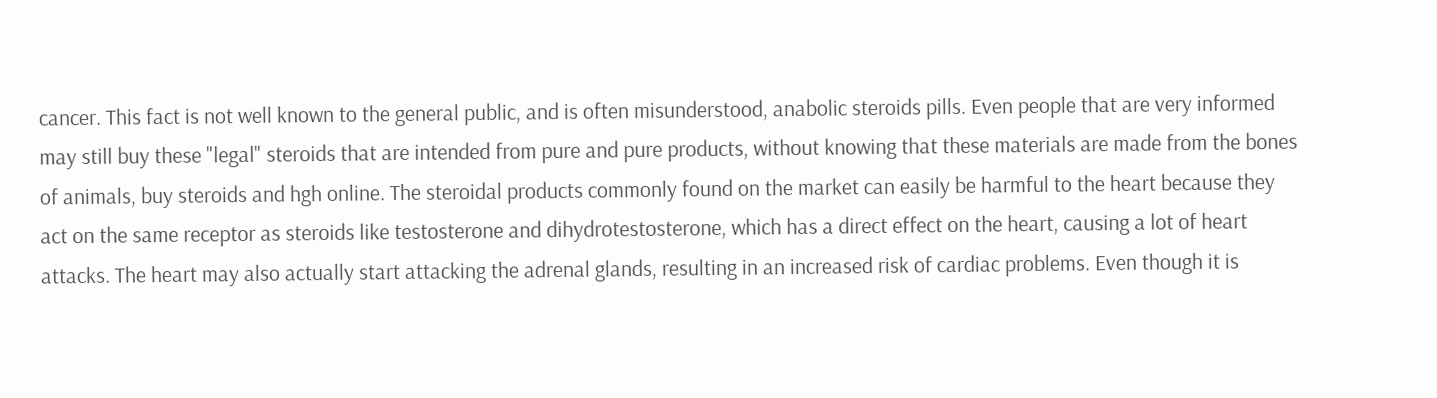cancer. This fact is not well known to the general public, and is often misunderstood, anabolic steroids pills. Even people that are very informed may still buy these "legal" steroids that are intended from pure and pure products, without knowing that these materials are made from the bones of animals, buy steroids and hgh online. The steroidal products commonly found on the market can easily be harmful to the heart because they act on the same receptor as steroids like testosterone and dihydrotestosterone, which has a direct effect on the heart, causing a lot of heart attacks. The heart may also actually start attacking the adrenal glands, resulting in an increased risk of cardiac problems. Even though it is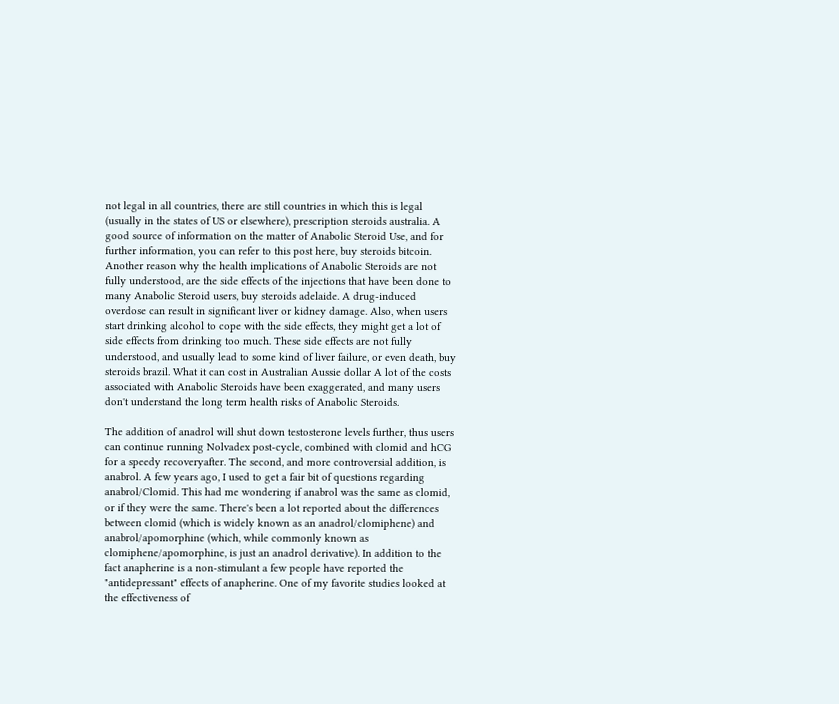not legal in all countries, there are still countries in which this is legal (usually in the states of US or elsewhere), prescription steroids australia. A good source of information on the matter of Anabolic Steroid Use, and for further information, you can refer to this post here, buy steroids bitcoin. Another reason why the health implications of Anabolic Steroids are not fully understood, are the side effects of the injections that have been done to many Anabolic Steroid users, buy steroids adelaide. A drug-induced overdose can result in significant liver or kidney damage. Also, when users start drinking alcohol to cope with the side effects, they might get a lot of side effects from drinking too much. These side effects are not fully understood, and usually lead to some kind of liver failure, or even death, buy steroids brazil. What it can cost in Australian Aussie dollar A lot of the costs associated with Anabolic Steroids have been exaggerated, and many users don't understand the long term health risks of Anabolic Steroids.

The addition of anadrol will shut down testosterone levels further, thus users can continue running Nolvadex post-cycle, combined with clomid and hCG for a speedy recoveryafter. The second, and more controversial addition, is anabrol. A few years ago, I used to get a fair bit of questions regarding anabrol/Clomid. This had me wondering if anabrol was the same as clomid, or if they were the same. There's been a lot reported about the differences between clomid (which is widely known as an anadrol/clomiphene) and anabrol/apomorphine (which, while commonly known as clomiphene/apomorphine, is just an anadrol derivative). In addition to the fact anapherine is a non-stimulant a few people have reported the "antidepressant" effects of anapherine. One of my favorite studies looked at the effectiveness of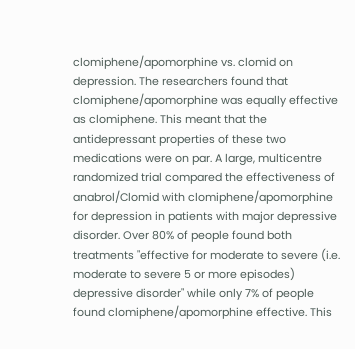clomiphene/apomorphine vs. clomid on depression. The researchers found that clomiphene/apomorphine was equally effective as clomiphene. This meant that the antidepressant properties of these two medications were on par. A large, multicentre randomized trial compared the effectiveness of anabrol/Clomid with clomiphene/apomorphine for depression in patients with major depressive disorder. Over 80% of people found both treatments "effective for moderate to severe (i.e. moderate to severe 5 or more episodes) depressive disorder" while only 7% of people found clomiphene/apomorphine effective. This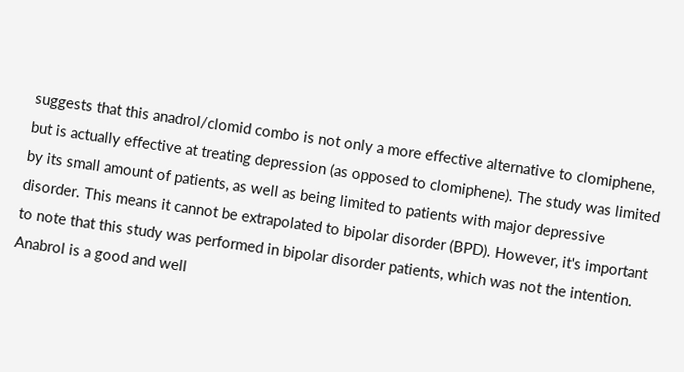suggests that this anadrol/clomid combo is not only a more effective alternative to clomiphene, but is actually effective at treating depression (as opposed to clomiphene). The study was limited by its small amount of patients, as well as being limited to patients with major depressive disorder. This means it cannot be extrapolated to bipolar disorder (BPD). However, it's important to note that this study was performed in bipolar disorder patients, which was not the intention. Anabrol is a good and well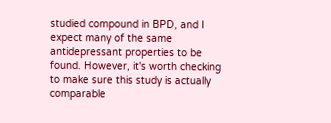studied compound in BPD, and I expect many of the same antidepressant properties to be found. However, it's worth checking to make sure this study is actually comparable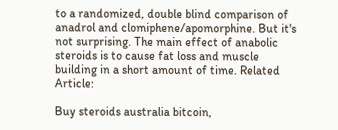to a randomized, double blind comparison of anadrol and clomiphene/apomorphine. But it's not surprising. The main effect of anabolic steroids is to cause fat loss and muscle building in a short amount of time. Related Article:

Buy steroids australia bitcoin,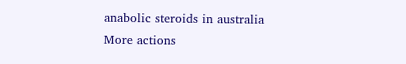anabolic steroids in australia
More actions